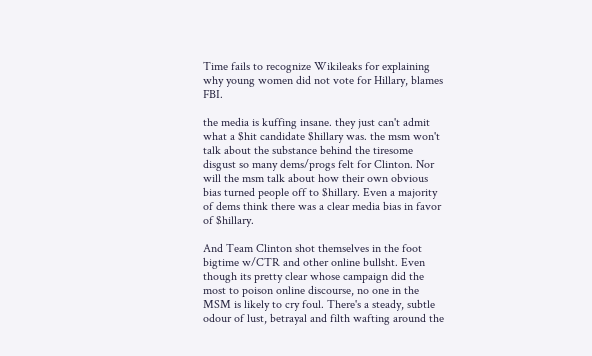Time fails to recognize Wikileaks for explaining why young women did not vote for Hillary, blames FBI.

the media is kuffing insane. they just can't admit what a $hit candidate $hillary was. the msm won't talk about the substance behind the tiresome disgust so many dems/progs felt for Clinton. Nor will the msm talk about how their own obvious bias turned people off to $hillary. Even a majority of dems think there was a clear media bias in favor of $hillary.

And Team Clinton shot themselves in the foot bigtime w/CTR and other online bullsht. Even though its pretty clear whose campaign did the most to poison online discourse, no one in the MSM is likely to cry foul. There's a steady, subtle odour of lust, betrayal and filth wafting around the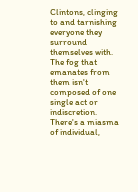Clintons, clinging to and tarnishing everyone they surround themselves with. The fog that emanates from them isn't composed of one single act or indiscretion. There's a miasma of individual,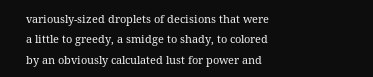variously-sized droplets of decisions that were a little to greedy, a smidge to shady, to colored by an obviously calculated lust for power and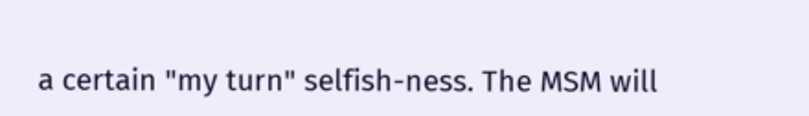a certain "my turn" selfish-ness. The MSM will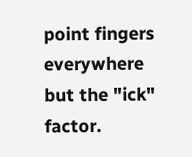point fingers everywhere but the "ick" factor.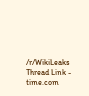/r/WikiLeaks Thread Link - time.com